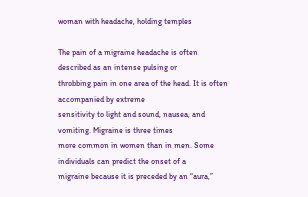woman with headache, holding temples

The pain of a migraine headache is often described as an intense pulsing or
throbbing pain in one area of the head. It is often accompanied by extreme
sensitivity to light and sound, nausea, and vomiting. Migraine is three times
more common in women than in men. Some individuals can predict the onset of a
migraine because it is preceded by an “aura,”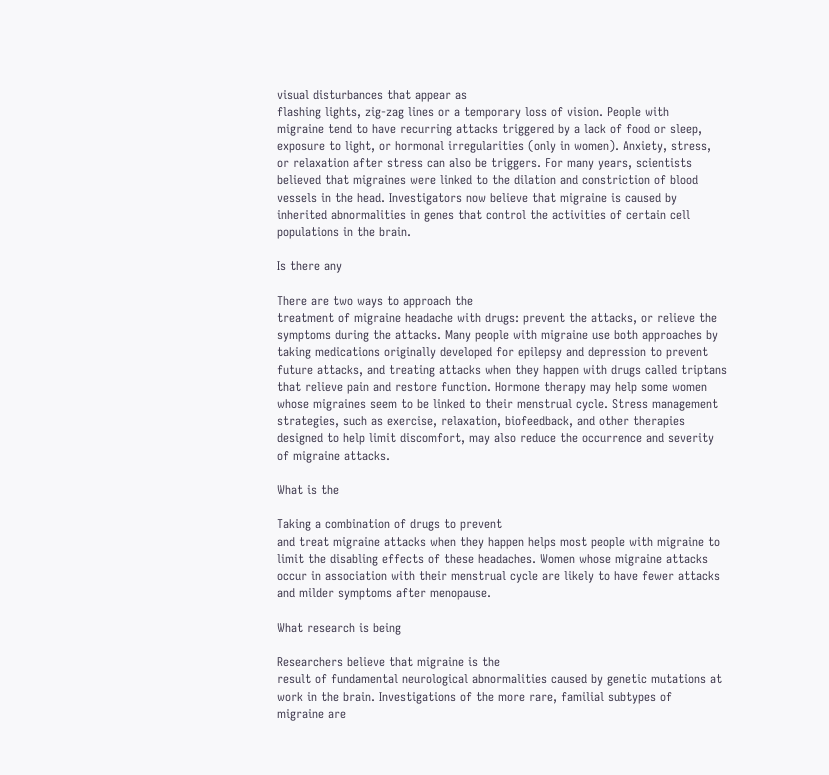visual disturbances that appear as
flashing lights, zig-zag lines or a temporary loss of vision. People with
migraine tend to have recurring attacks triggered by a lack of food or sleep,
exposure to light, or hormonal irregularities (only in women). Anxiety, stress,
or relaxation after stress can also be triggers. For many years, scientists
believed that migraines were linked to the dilation and constriction of blood
vessels in the head. Investigators now believe that migraine is caused by
inherited abnormalities in genes that control the activities of certain cell
populations in the brain.

Is there any

There are two ways to approach the
treatment of migraine headache with drugs: prevent the attacks, or relieve the
symptoms during the attacks. Many people with migraine use both approaches by
taking medications originally developed for epilepsy and depression to prevent
future attacks, and treating attacks when they happen with drugs called triptans
that relieve pain and restore function. Hormone therapy may help some women
whose migraines seem to be linked to their menstrual cycle. Stress management
strategies, such as exercise, relaxation, biofeedback, and other therapies
designed to help limit discomfort, may also reduce the occurrence and severity
of migraine attacks.

What is the

Taking a combination of drugs to prevent
and treat migraine attacks when they happen helps most people with migraine to
limit the disabling effects of these headaches. Women whose migraine attacks
occur in association with their menstrual cycle are likely to have fewer attacks
and milder symptoms after menopause.

What research is being

Researchers believe that migraine is the
result of fundamental neurological abnormalities caused by genetic mutations at
work in the brain. Investigations of the more rare, familial subtypes of
migraine are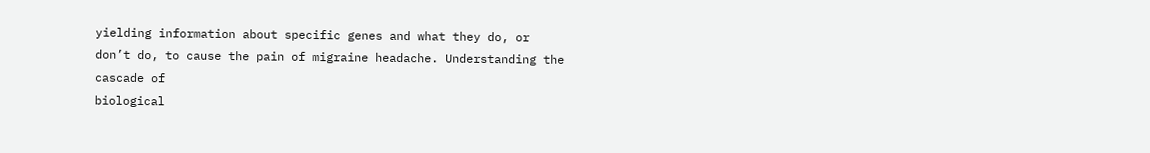yielding information about specific genes and what they do, or
don’t do, to cause the pain of migraine headache. Understanding the cascade of
biological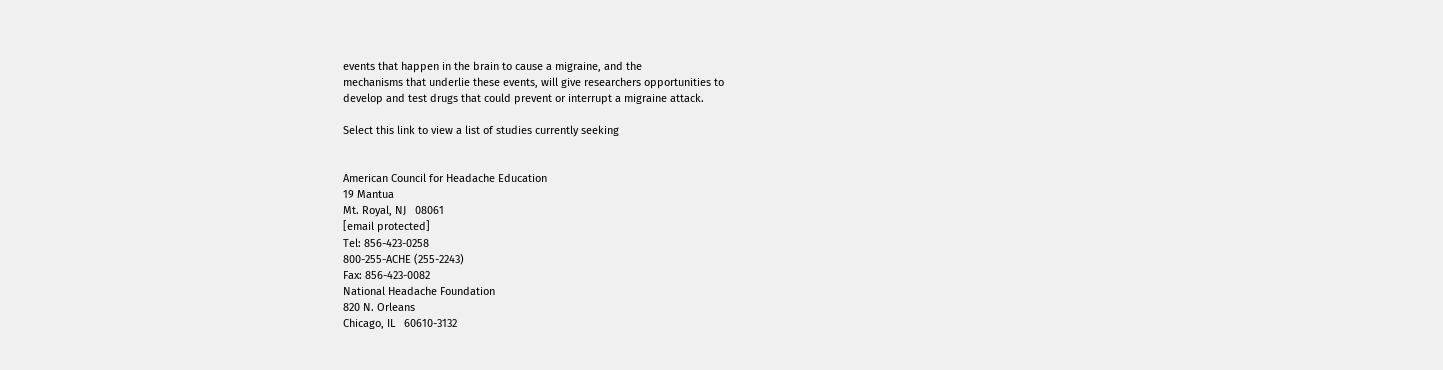events that happen in the brain to cause a migraine, and the
mechanisms that underlie these events, will give researchers opportunities to
develop and test drugs that could prevent or interrupt a migraine attack.

Select this link to view a list of studies currently seeking


American Council for Headache Education
19 Mantua
Mt. Royal, NJ   08061
[email protected]
Tel: 856-423-0258
800-255-ACHE (255-2243)
Fax: 856-423-0082
National Headache Foundation
820 N. Orleans
Chicago, IL   60610-3132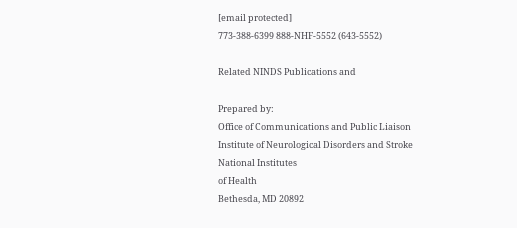[email protected]
773-388-6399 888-NHF-5552 (643-5552)

Related NINDS Publications and

Prepared by:
Office of Communications and Public Liaison
Institute of Neurological Disorders and Stroke
National Institutes
of Health
Bethesda, MD 20892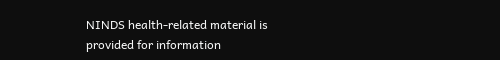NINDS health-related material is provided for information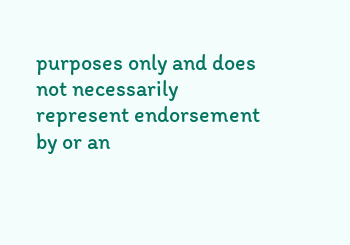purposes only and does not necessarily represent endorsement by or an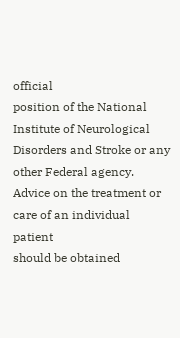official
position of the National Institute of Neurological Disorders and Stroke or any
other Federal agency. Advice on the treatment or care of an individual patient
should be obtained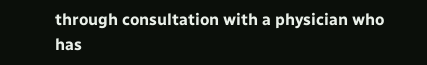through consultation with a physician who has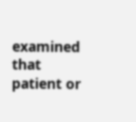examined that
patient or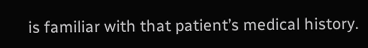is familiar with that patient’s medical history.